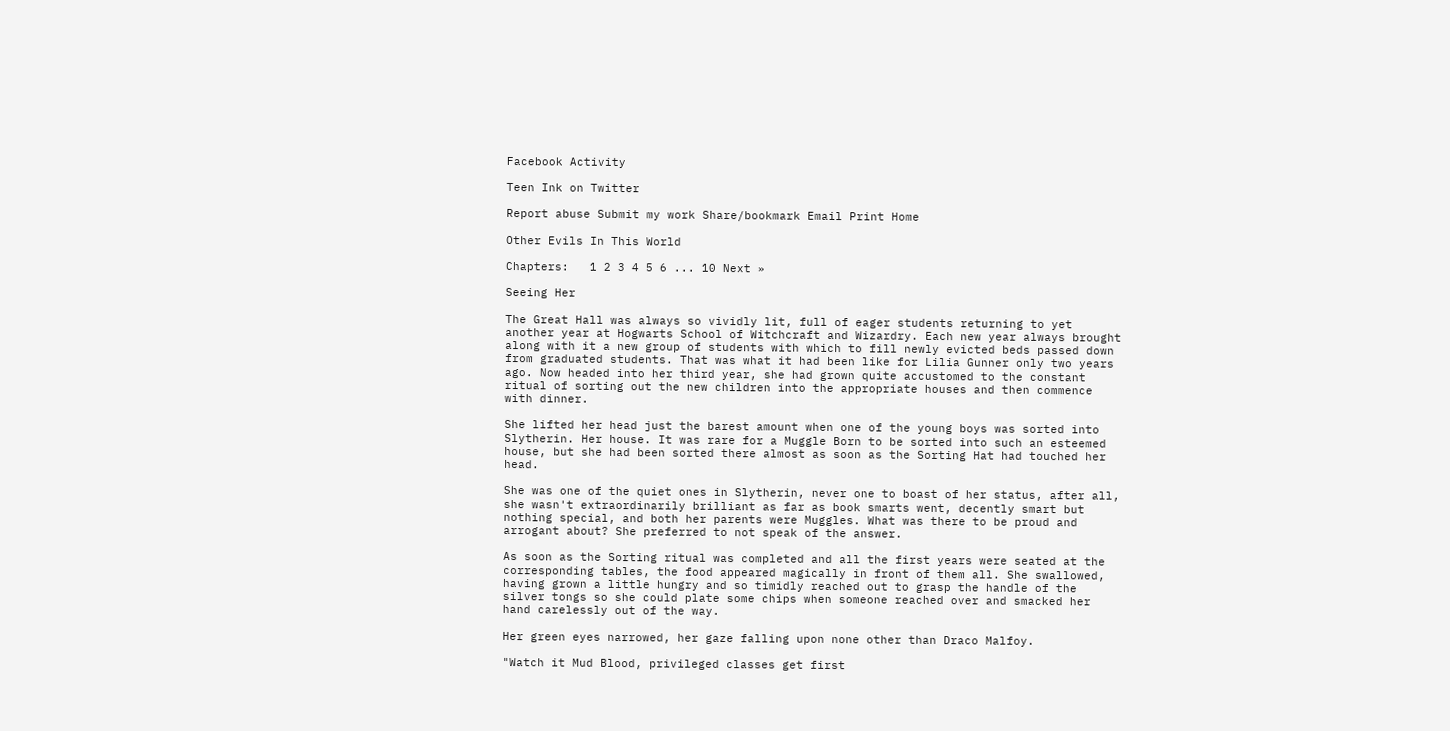Facebook Activity

Teen Ink on Twitter

Report abuse Submit my work Share/bookmark Email Print Home

Other Evils In This World

Chapters:   1 2 3 4 5 6 ... 10 Next »

Seeing Her

The Great Hall was always so vividly lit, full of eager students returning to yet another year at Hogwarts School of Witchcraft and Wizardry. Each new year always brought along with it a new group of students with which to fill newly evicted beds passed down from graduated students. That was what it had been like for Lilia Gunner only two years ago. Now headed into her third year, she had grown quite accustomed to the constant ritual of sorting out the new children into the appropriate houses and then commence with dinner.

She lifted her head just the barest amount when one of the young boys was sorted into Slytherin. Her house. It was rare for a Muggle Born to be sorted into such an esteemed house, but she had been sorted there almost as soon as the Sorting Hat had touched her head.

She was one of the quiet ones in Slytherin, never one to boast of her status, after all, she wasn't extraordinarily brilliant as far as book smarts went, decently smart but nothing special, and both her parents were Muggles. What was there to be proud and arrogant about? She preferred to not speak of the answer.

As soon as the Sorting ritual was completed and all the first years were seated at the corresponding tables, the food appeared magically in front of them all. She swallowed, having grown a little hungry and so timidly reached out to grasp the handle of the silver tongs so she could plate some chips when someone reached over and smacked her hand carelessly out of the way.

Her green eyes narrowed, her gaze falling upon none other than Draco Malfoy.

"Watch it Mud Blood, privileged classes get first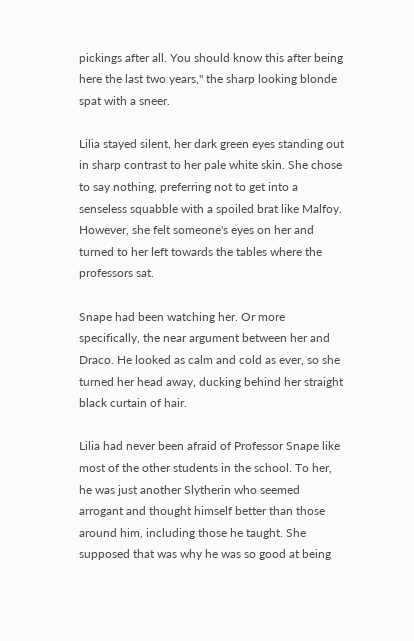pickings after all. You should know this after being here the last two years," the sharp looking blonde spat with a sneer.

Lilia stayed silent, her dark green eyes standing out in sharp contrast to her pale white skin. She chose to say nothing, preferring not to get into a senseless squabble with a spoiled brat like Malfoy. However, she felt someone's eyes on her and turned to her left towards the tables where the professors sat.

Snape had been watching her. Or more specifically, the near argument between her and Draco. He looked as calm and cold as ever, so she turned her head away, ducking behind her straight black curtain of hair.

Lilia had never been afraid of Professor Snape like most of the other students in the school. To her, he was just another Slytherin who seemed arrogant and thought himself better than those around him, including those he taught. She supposed that was why he was so good at being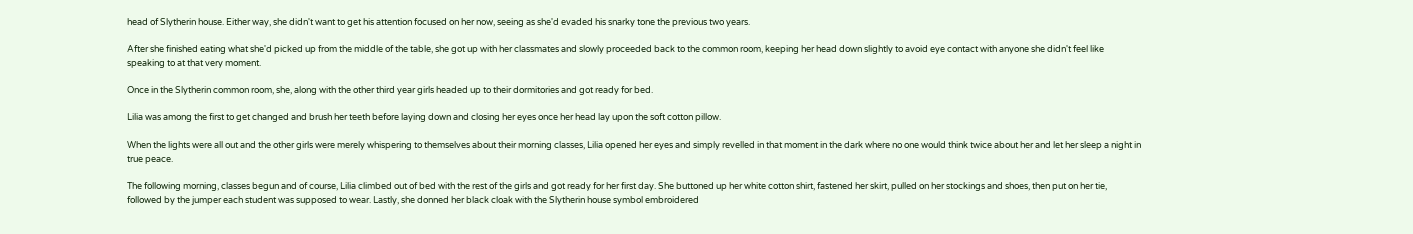head of Slytherin house. Either way, she didn't want to get his attention focused on her now, seeing as she'd evaded his snarky tone the previous two years.

After she finished eating what she'd picked up from the middle of the table, she got up with her classmates and slowly proceeded back to the common room, keeping her head down slightly to avoid eye contact with anyone she didn't feel like speaking to at that very moment.

Once in the Slytherin common room, she, along with the other third year girls headed up to their dormitories and got ready for bed.

Lilia was among the first to get changed and brush her teeth before laying down and closing her eyes once her head lay upon the soft cotton pillow.

When the lights were all out and the other girls were merely whispering to themselves about their morning classes, Lilia opened her eyes and simply revelled in that moment in the dark where no one would think twice about her and let her sleep a night in true peace.

The following morning, classes begun and of course, Lilia climbed out of bed with the rest of the girls and got ready for her first day. She buttoned up her white cotton shirt, fastened her skirt, pulled on her stockings and shoes, then put on her tie, followed by the jumper each student was supposed to wear. Lastly, she donned her black cloak with the Slytherin house symbol embroidered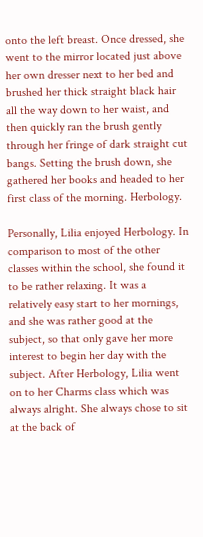onto the left breast. Once dressed, she went to the mirror located just above her own dresser next to her bed and brushed her thick straight black hair all the way down to her waist, and then quickly ran the brush gently through her fringe of dark straight cut bangs. Setting the brush down, she gathered her books and headed to her first class of the morning. Herbology.

Personally, Lilia enjoyed Herbology. In comparison to most of the other classes within the school, she found it to be rather relaxing. It was a relatively easy start to her mornings, and she was rather good at the subject, so that only gave her more interest to begin her day with the subject. After Herbology, Lilia went on to her Charms class which was always alright. She always chose to sit at the back of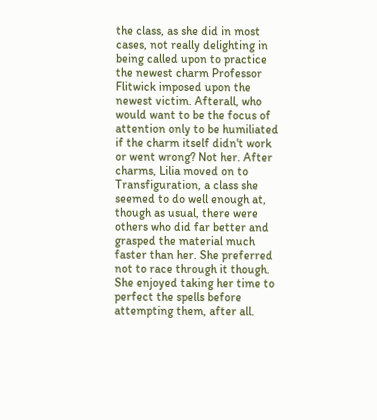the class, as she did in most cases, not really delighting in being called upon to practice the newest charm Professor Flitwick imposed upon the newest victim. Afterall, who would want to be the focus of attention only to be humiliated if the charm itself didn't work or went wrong? Not her. After charms, Lilia moved on to Transfiguration, a class she seemed to do well enough at, though as usual, there were others who did far better and grasped the material much faster than her. She preferred not to race through it though. She enjoyed taking her time to perfect the spells before attempting them, after all.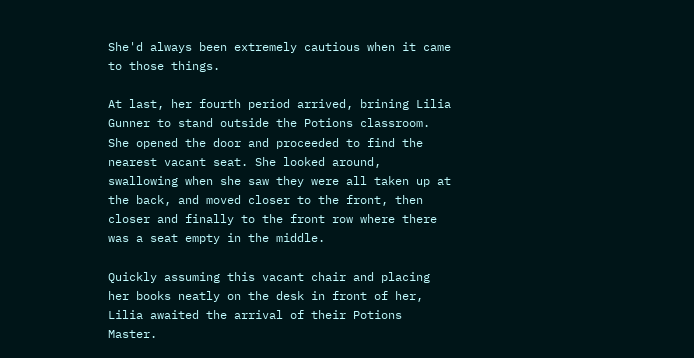She'd always been extremely cautious when it came to those things.

At last, her fourth period arrived, brining Lilia Gunner to stand outside the Potions classroom. She opened the door and proceeded to find the nearest vacant seat. She looked around, swallowing when she saw they were all taken up at the back, and moved closer to the front, then closer and finally to the front row where there was a seat empty in the middle.

Quickly assuming this vacant chair and placing her books neatly on the desk in front of her, Lilia awaited the arrival of their Potions Master.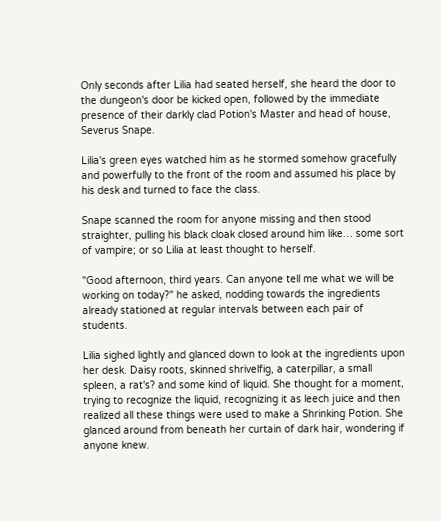Only seconds after Lilia had seated herself, she heard the door to the dungeon's door be kicked open, followed by the immediate presence of their darkly clad Potion's Master and head of house, Severus Snape.

Lilia's green eyes watched him as he stormed somehow gracefully and powerfully to the front of the room and assumed his place by his desk and turned to face the class.

Snape scanned the room for anyone missing and then stood straighter, pulling his black cloak closed around him like… some sort of vampire; or so Lilia at least thought to herself.

"Good afternoon, third years. Can anyone tell me what we will be working on today?" he asked, nodding towards the ingredients already stationed at regular intervals between each pair of students.

Lilia sighed lightly and glanced down to look at the ingredients upon her desk. Daisy roots, skinned shrivelfig, a caterpillar, a small spleen, a rat's? and some kind of liquid. She thought for a moment, trying to recognize the liquid, recognizing it as leech juice and then realized all these things were used to make a Shrinking Potion. She glanced around from beneath her curtain of dark hair, wondering if anyone knew.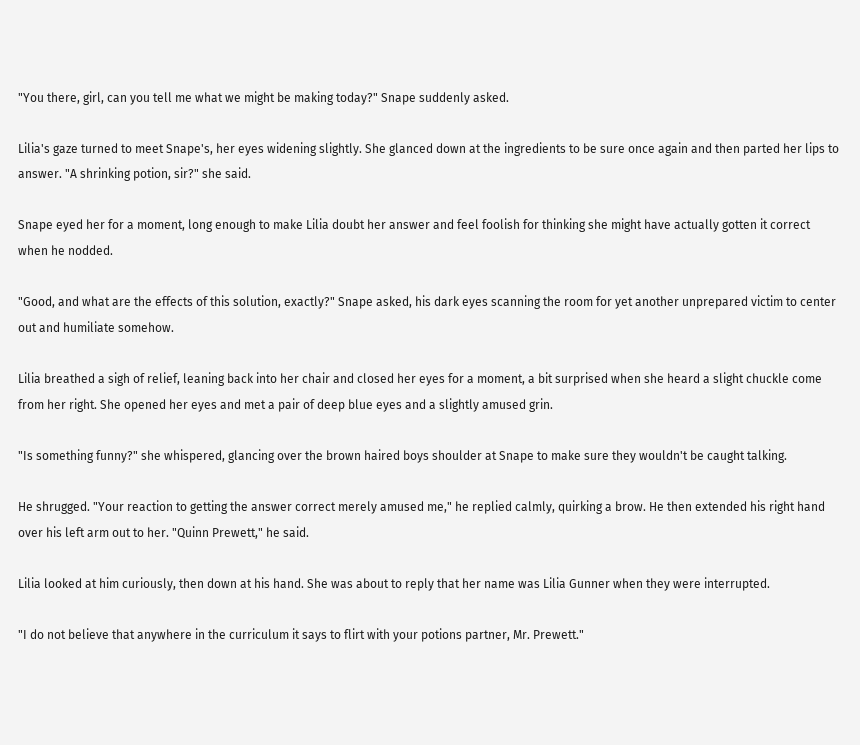"You there, girl, can you tell me what we might be making today?" Snape suddenly asked.

Lilia's gaze turned to meet Snape's, her eyes widening slightly. She glanced down at the ingredients to be sure once again and then parted her lips to answer. "A shrinking potion, sir?" she said.

Snape eyed her for a moment, long enough to make Lilia doubt her answer and feel foolish for thinking she might have actually gotten it correct when he nodded.

"Good, and what are the effects of this solution, exactly?" Snape asked, his dark eyes scanning the room for yet another unprepared victim to center out and humiliate somehow.

Lilia breathed a sigh of relief, leaning back into her chair and closed her eyes for a moment, a bit surprised when she heard a slight chuckle come from her right. She opened her eyes and met a pair of deep blue eyes and a slightly amused grin.

"Is something funny?" she whispered, glancing over the brown haired boys shoulder at Snape to make sure they wouldn't be caught talking.

He shrugged. "Your reaction to getting the answer correct merely amused me," he replied calmly, quirking a brow. He then extended his right hand over his left arm out to her. "Quinn Prewett," he said.

Lilia looked at him curiously, then down at his hand. She was about to reply that her name was Lilia Gunner when they were interrupted.

"I do not believe that anywhere in the curriculum it says to flirt with your potions partner, Mr. Prewett."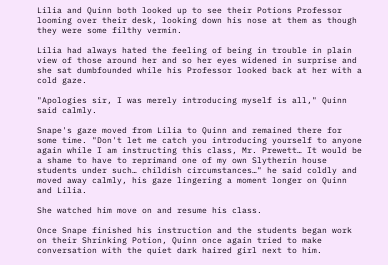Lilia and Quinn both looked up to see their Potions Professor looming over their desk, looking down his nose at them as though they were some filthy vermin.

Lilia had always hated the feeling of being in trouble in plain view of those around her and so her eyes widened in surprise and she sat dumbfounded while his Professor looked back at her with a cold gaze.

"Apologies sir, I was merely introducing myself is all," Quinn said calmly.

Snape's gaze moved from Lilia to Quinn and remained there for some time. "Don't let me catch you introducing yourself to anyone again while I am instructing this class, Mr. Prewett… It would be a shame to have to reprimand one of my own Slytherin house students under such… childish circumstances…" he said coldly and moved away calmly, his gaze lingering a moment longer on Quinn and Lilia.

She watched him move on and resume his class.

Once Snape finished his instruction and the students began work on their Shrinking Potion, Quinn once again tried to make conversation with the quiet dark haired girl next to him.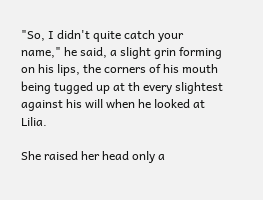"So, I didn't quite catch your name," he said, a slight grin forming on his lips, the corners of his mouth being tugged up at th every slightest against his will when he looked at Lilia.

She raised her head only a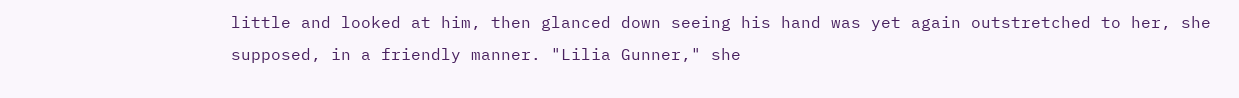little and looked at him, then glanced down seeing his hand was yet again outstretched to her, she supposed, in a friendly manner. "Lilia Gunner," she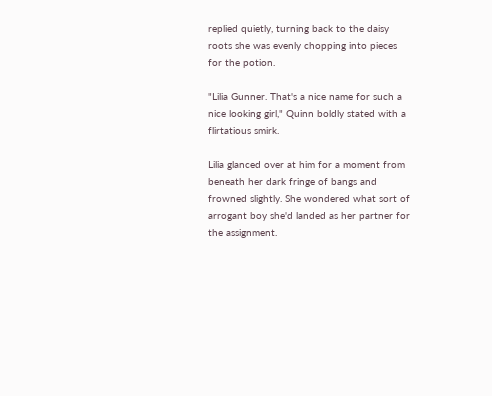replied quietly, turning back to the daisy roots she was evenly chopping into pieces for the potion.

"Lilia Gunner. That's a nice name for such a nice looking girl," Quinn boldly stated with a flirtatious smirk.

Lilia glanced over at him for a moment from beneath her dark fringe of bangs and frowned slightly. She wondered what sort of arrogant boy she'd landed as her partner for the assignment.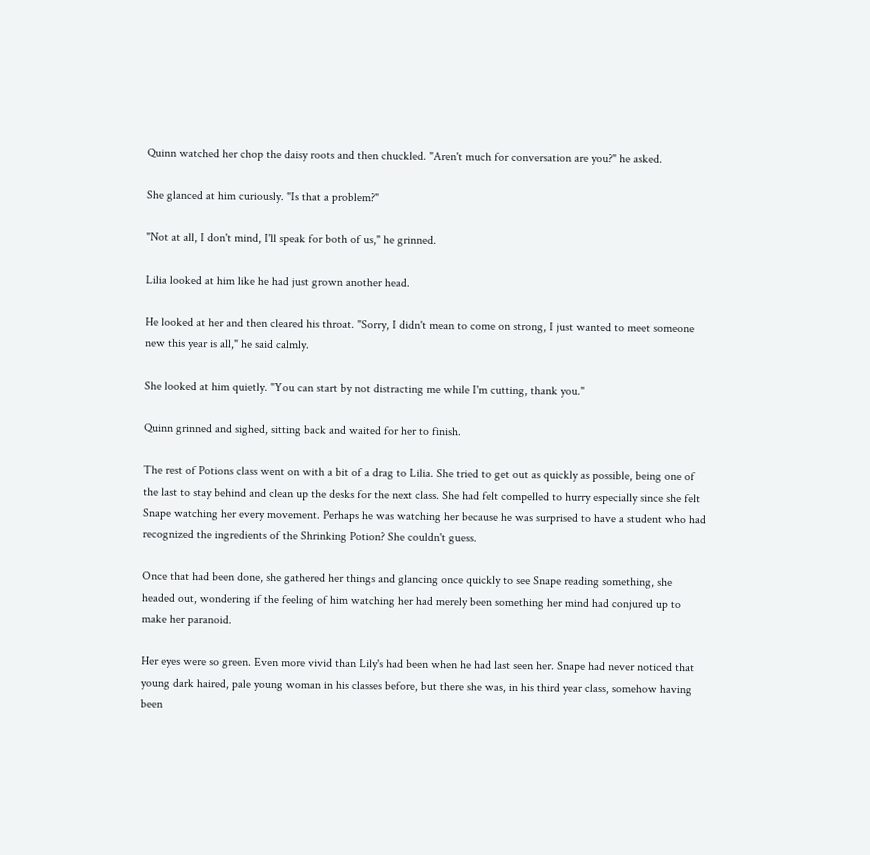Quinn watched her chop the daisy roots and then chuckled. "Aren't much for conversation are you?" he asked.

She glanced at him curiously. "Is that a problem?"

"Not at all, I don't mind, I'll speak for both of us," he grinned.

Lilia looked at him like he had just grown another head.

He looked at her and then cleared his throat. "Sorry, I didn't mean to come on strong, I just wanted to meet someone new this year is all," he said calmly.

She looked at him quietly. "You can start by not distracting me while I'm cutting, thank you."

Quinn grinned and sighed, sitting back and waited for her to finish.

The rest of Potions class went on with a bit of a drag to Lilia. She tried to get out as quickly as possible, being one of the last to stay behind and clean up the desks for the next class. She had felt compelled to hurry especially since she felt Snape watching her every movement. Perhaps he was watching her because he was surprised to have a student who had recognized the ingredients of the Shrinking Potion? She couldn't guess.

Once that had been done, she gathered her things and glancing once quickly to see Snape reading something, she headed out, wondering if the feeling of him watching her had merely been something her mind had conjured up to make her paranoid.

Her eyes were so green. Even more vivid than Lily's had been when he had last seen her. Snape had never noticed that young dark haired, pale young woman in his classes before, but there she was, in his third year class, somehow having been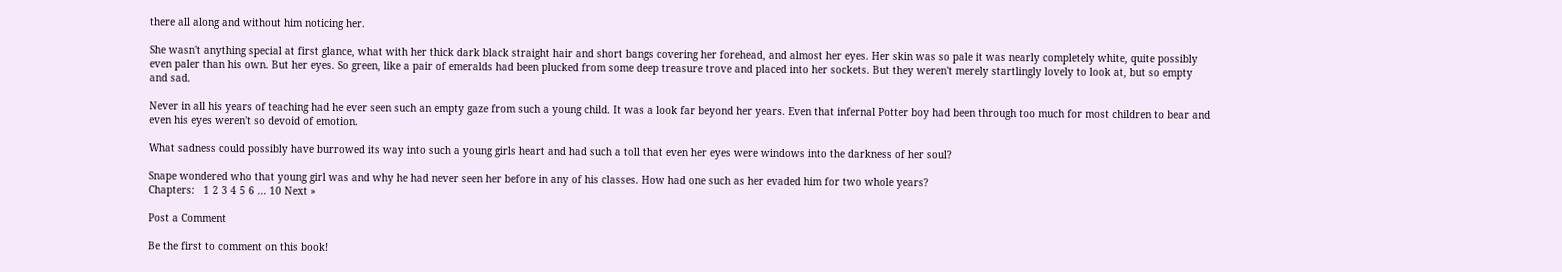there all along and without him noticing her.

She wasn't anything special at first glance, what with her thick dark black straight hair and short bangs covering her forehead, and almost her eyes. Her skin was so pale it was nearly completely white, quite possibly even paler than his own. But her eyes. So green, like a pair of emeralds had been plucked from some deep treasure trove and placed into her sockets. But they weren't merely startlingly lovely to look at, but so empty and sad.

Never in all his years of teaching had he ever seen such an empty gaze from such a young child. It was a look far beyond her years. Even that infernal Potter boy had been through too much for most children to bear and even his eyes weren't so devoid of emotion.

What sadness could possibly have burrowed its way into such a young girls heart and had such a toll that even her eyes were windows into the darkness of her soul?

Snape wondered who that young girl was and why he had never seen her before in any of his classes. How had one such as her evaded him for two whole years?
Chapters:   1 2 3 4 5 6 ... 10 Next »

Post a Comment

Be the first to comment on this book!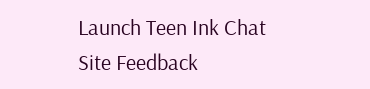Launch Teen Ink Chat
Site Feedback